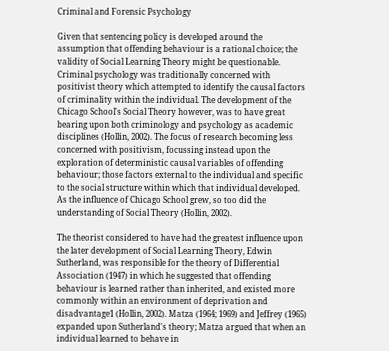Criminal and Forensic Psychology

Given that sentencing policy is developed around the assumption that offending behaviour is a rational choice; the validity of Social Learning Theory might be questionable. Criminal psychology was traditionally concerned with positivist theory which attempted to identify the causal factors of criminality within the individual. The development of the Chicago School's Social Theory however, was to have great bearing upon both criminology and psychology as academic disciplines (Hollin, 2002). The focus of research becoming less concerned with positivism, focussing instead upon the exploration of deterministic causal variables of offending behaviour; those factors external to the individual and specific to the social structure within which that individual developed. As the influence of Chicago School grew, so too did the understanding of Social Theory (Hollin, 2002).

The theorist considered to have had the greatest influence upon the later development of Social Learning Theory, Edwin Sutherland, was responsible for the theory of Differential Association (1947) in which he suggested that offending behaviour is learned rather than inherited, and existed more commonly within an environment of deprivation and disadvantage1 (Hollin, 2002). Matza (1964; 1969) and Jeffrey (1965) expanded upon Sutherland's theory; Matza argued that when an individual learned to behave in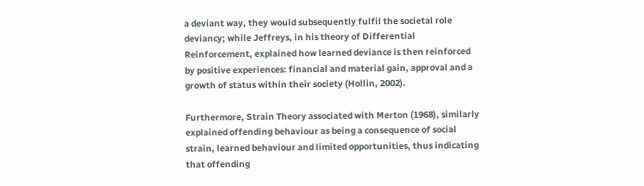a deviant way, they would subsequently fulfil the societal role deviancy; while Jeffreys, in his theory of Differential Reinforcement, explained how learned deviance is then reinforced by positive experiences: financial and material gain, approval and a growth of status within their society (Hollin, 2002).

Furthermore, Strain Theory associated with Merton (1968), similarly explained offending behaviour as being a consequence of social strain, learned behaviour and limited opportunities, thus indicating that offending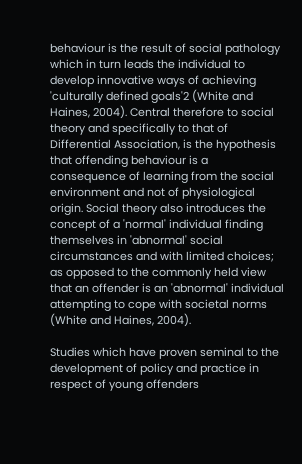behaviour is the result of social pathology which in turn leads the individual to develop innovative ways of achieving 'culturally defined goals'2 (White and Haines, 2004). Central therefore to social theory and specifically to that of Differential Association, is the hypothesis that offending behaviour is a consequence of learning from the social environment and not of physiological origin. Social theory also introduces the concept of a 'normal' individual finding themselves in 'abnormal' social circumstances and with limited choices; as opposed to the commonly held view that an offender is an 'abnormal' individual attempting to cope with societal norms (White and Haines, 2004).

Studies which have proven seminal to the development of policy and practice in respect of young offenders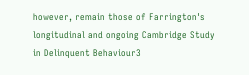however, remain those of Farrington's longitudinal and ongoing Cambridge Study in Delinquent Behaviour3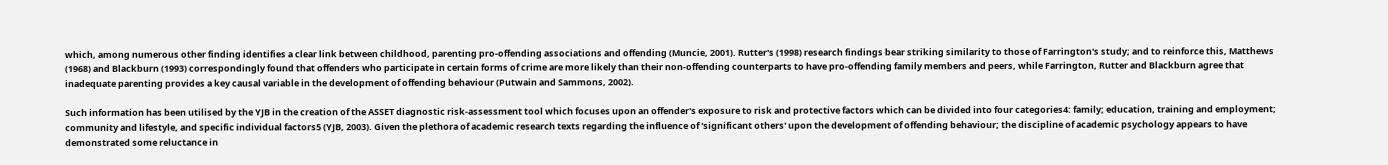which, among numerous other finding identifies a clear link between childhood, parenting pro-offending associations and offending (Muncie, 2001). Rutter's (1998) research findings bear striking similarity to those of Farrington's study; and to reinforce this, Matthews (1968) and Blackburn (1993) correspondingly found that offenders who participate in certain forms of crime are more likely than their non-offending counterparts to have pro-offending family members and peers, while Farrington, Rutter and Blackburn agree that inadequate parenting provides a key causal variable in the development of offending behaviour (Putwain and Sammons, 2002).

Such information has been utilised by the YJB in the creation of the ASSET diagnostic risk-assessment tool which focuses upon an offender's exposure to risk and protective factors which can be divided into four categories4: family; education, training and employment; community and lifestyle, and specific individual factors5 (YJB, 2003). Given the plethora of academic research texts regarding the influence of 'significant others' upon the development of offending behaviour; the discipline of academic psychology appears to have demonstrated some reluctance in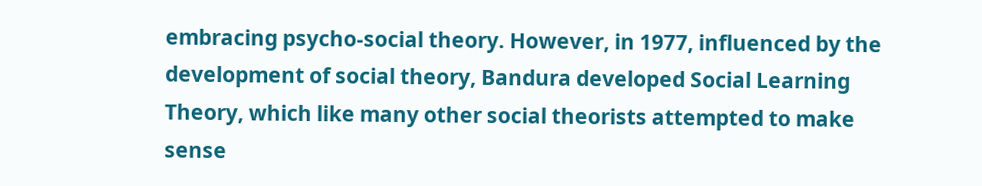embracing psycho-social theory. However, in 1977, influenced by the development of social theory, Bandura developed Social Learning Theory, which like many other social theorists attempted to make sense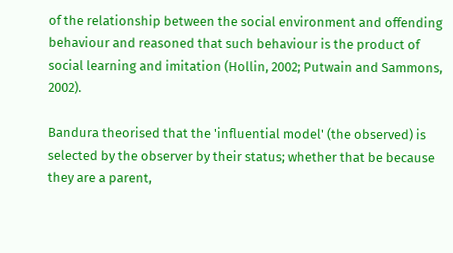of the relationship between the social environment and offending behaviour and reasoned that such behaviour is the product of social learning and imitation (Hollin, 2002; Putwain and Sammons, 2002).

Bandura theorised that the 'influential model' (the observed) is selected by the observer by their status; whether that be because they are a parent,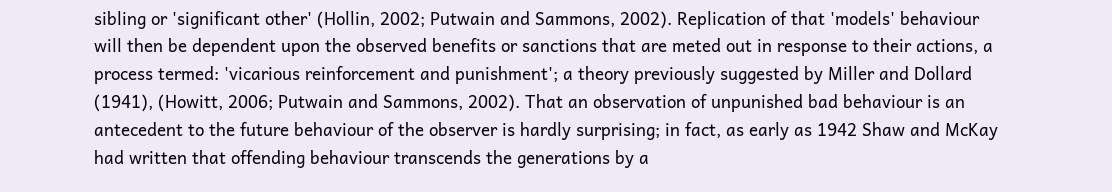sibling or 'significant other' (Hollin, 2002; Putwain and Sammons, 2002). Replication of that 'models' behaviour will then be dependent upon the observed benefits or sanctions that are meted out in response to their actions, a process termed: 'vicarious reinforcement and punishment'; a theory previously suggested by Miller and Dollard (1941), (Howitt, 2006; Putwain and Sammons, 2002). That an observation of unpunished bad behaviour is an antecedent to the future behaviour of the observer is hardly surprising; in fact, as early as 1942 Shaw and McKay had written that offending behaviour transcends the generations by a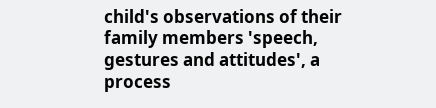child's observations of their family members 'speech, gestures and attitudes', a process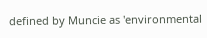defined by Muncie as 'environmental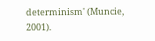determinism' (Muncie, 2001).